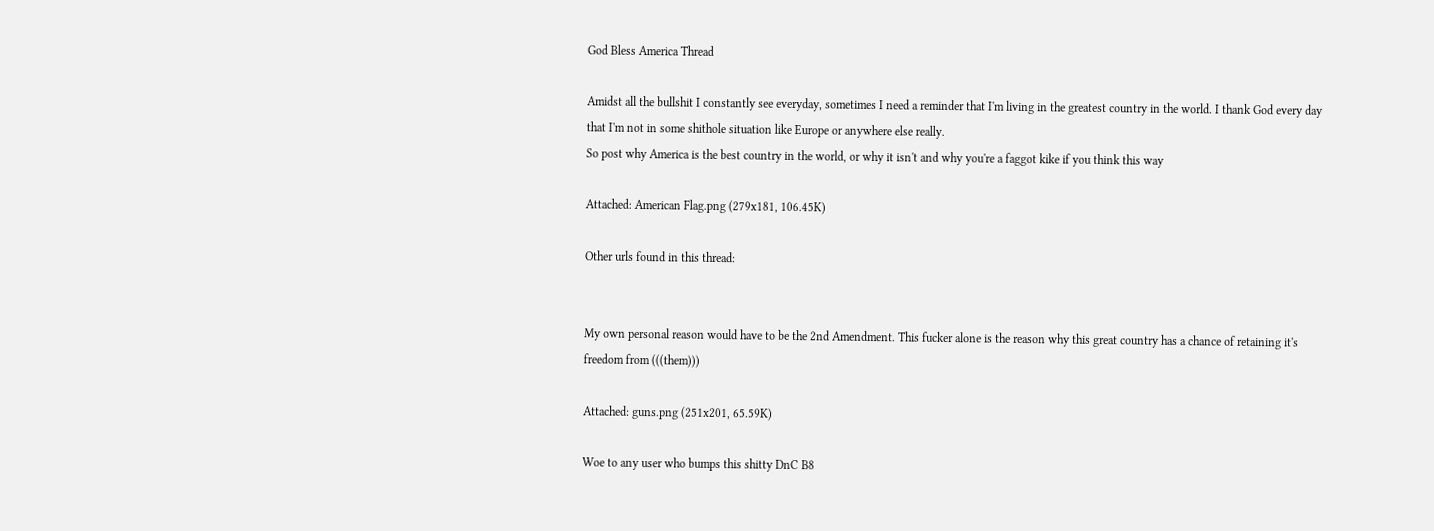God Bless America Thread

Amidst all the bullshit I constantly see everyday, sometimes I need a reminder that I'm living in the greatest country in the world. I thank God every day that I'm not in some shithole situation like Europe or anywhere else really.
So post why America is the best country in the world, or why it isn't and why you're a faggot kike if you think this way

Attached: American Flag.png (279x181, 106.45K)

Other urls found in this thread:


My own personal reason would have to be the 2nd Amendment. This fucker alone is the reason why this great country has a chance of retaining it's freedom from (((them)))

Attached: guns.png (251x201, 65.59K)

Woe to any user who bumps this shitty DnC B8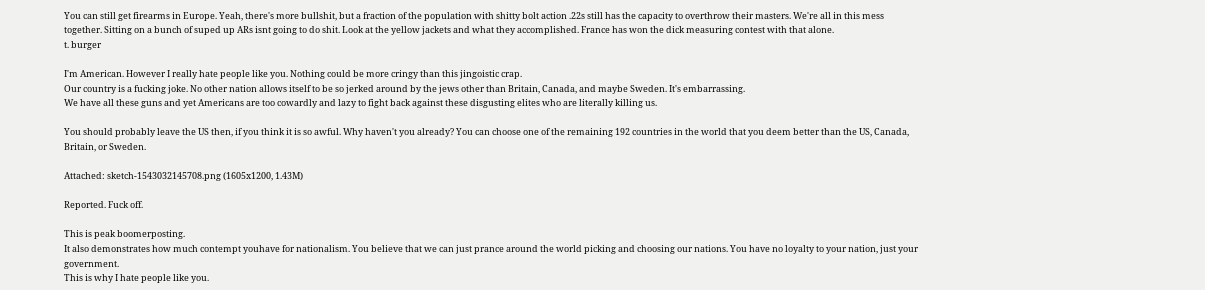You can still get firearms in Europe. Yeah, there's more bullshit, but a fraction of the population with shitty bolt action .22s still has the capacity to overthrow their masters. We're all in this mess together. Sitting on a bunch of suped up ARs isnt going to do shit. Look at the yellow jackets and what they accomplished. France has won the dick measuring contest with that alone.
t. burger

I'm American. However I really hate people like you. Nothing could be more cringy than this jingoistic crap.
Our country is a fucking joke. No other nation allows itself to be so jerked around by the jews other than Britain, Canada, and maybe Sweden. It's embarrassing.
We have all these guns and yet Americans are too cowardly and lazy to fight back against these disgusting elites who are literally killing us.

You should probably leave the US then, if you think it is so awful. Why haven't you already? You can choose one of the remaining 192 countries in the world that you deem better than the US, Canada, Britain, or Sweden.

Attached: sketch-1543032145708.png (1605x1200, 1.43M)

Reported. Fuck off.

This is peak boomerposting.
It also demonstrates how much contempt youhave for nationalism. You believe that we can just prance around the world picking and choosing our nations. You have no loyalty to your nation, just your government.
This is why I hate people like you.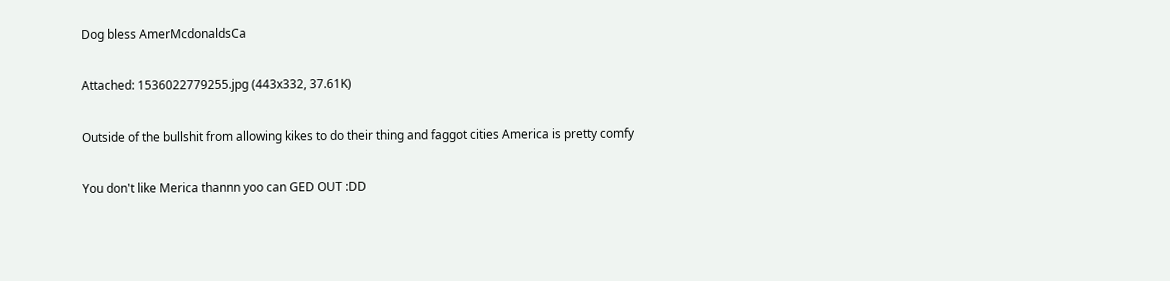Dog bless AmerMcdonaldsCa

Attached: 1536022779255.jpg (443x332, 37.61K)

Outside of the bullshit from allowing kikes to do their thing and faggot cities America is pretty comfy

You don't like Merica thannn yoo can GED OUT :DD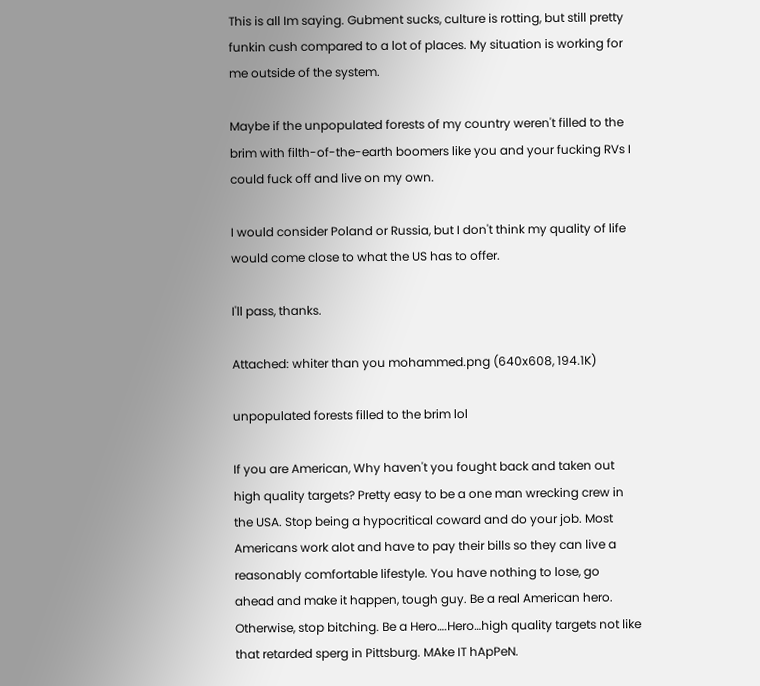This is all Im saying. Gubment sucks, culture is rotting, but still pretty funkin cush compared to a lot of places. My situation is working for me outside of the system.

Maybe if the unpopulated forests of my country weren't filled to the brim with filth-of-the-earth boomers like you and your fucking RVs I could fuck off and live on my own.

I would consider Poland or Russia, but I don't think my quality of life would come close to what the US has to offer.

I'll pass, thanks.

Attached: whiter than you mohammed.png (640x608, 194.1K)

unpopulated forests filled to the brim lol

If you are American, Why haven't you fought back and taken out high quality targets? Pretty easy to be a one man wrecking crew in the USA. Stop being a hypocritical coward and do your job. Most Americans work alot and have to pay their bills so they can live a reasonably comfortable lifestyle. You have nothing to lose, go ahead and make it happen, tough guy. Be a real American hero. Otherwise, stop bitching. Be a Hero….Hero…high quality targets not like that retarded sperg in Pittsburg. MAke IT hApPeN.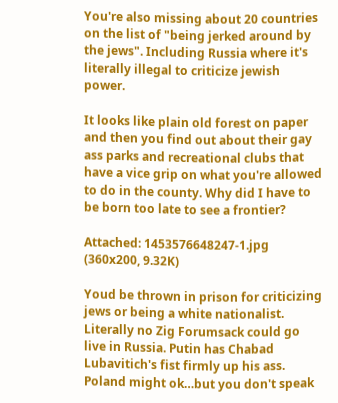You're also missing about 20 countries on the list of "being jerked around by the jews". Including Russia where it's literally illegal to criticize jewish power.

It looks like plain old forest on paper and then you find out about their gay ass parks and recreational clubs that have a vice grip on what you're allowed to do in the county. Why did I have to be born too late to see a frontier?

Attached: 1453576648247-1.jpg (360x200, 9.32K)

Youd be thrown in prison for criticizing jews or being a white nationalist. Literally no Zig Forumsack could go live in Russia. Putin has Chabad Lubavitich's fist firmly up his ass. Poland might ok…but you don't speak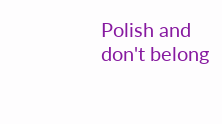Polish and don't belong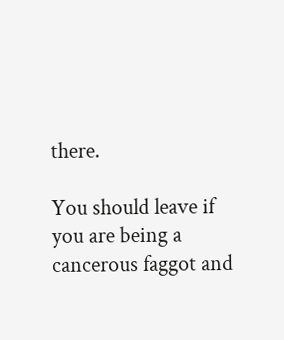there.

You should leave if you are being a cancerous faggot and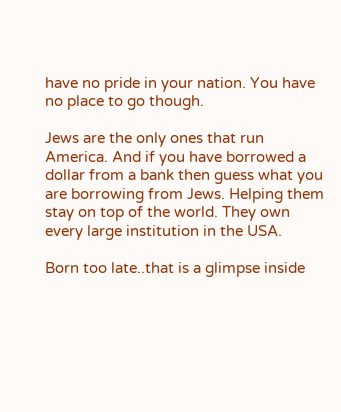have no pride in your nation. You have no place to go though.

Jews are the only ones that run America. And if you have borrowed a dollar from a bank then guess what you are borrowing from Jews. Helping them stay on top of the world. They own every large institution in the USA.

Born too late..that is a glimpse inside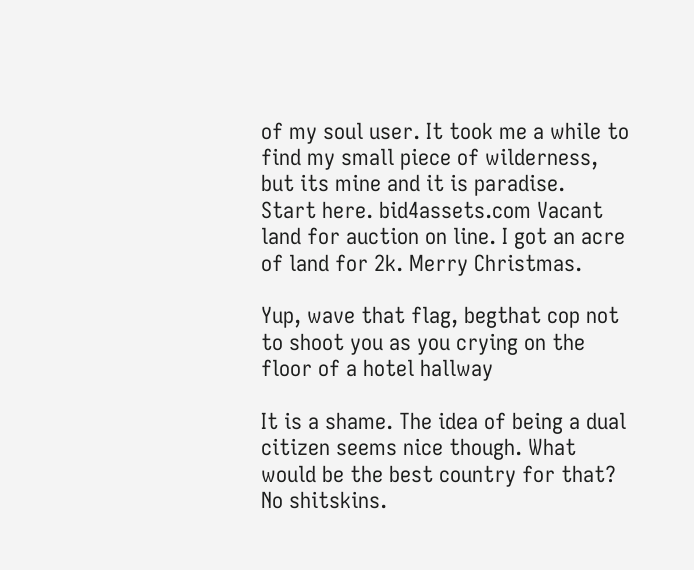of my soul user. It took me a while to find my small piece of wilderness, but its mine and it is paradise.
Start here. bid4assets.com Vacant land for auction on line. I got an acre of land for 2k. Merry Christmas.

Yup, wave that flag, begthat cop not to shoot you as you crying on the floor of a hotel hallway

It is a shame. The idea of being a dual citizen seems nice though. What would be the best country for that? No shitskins.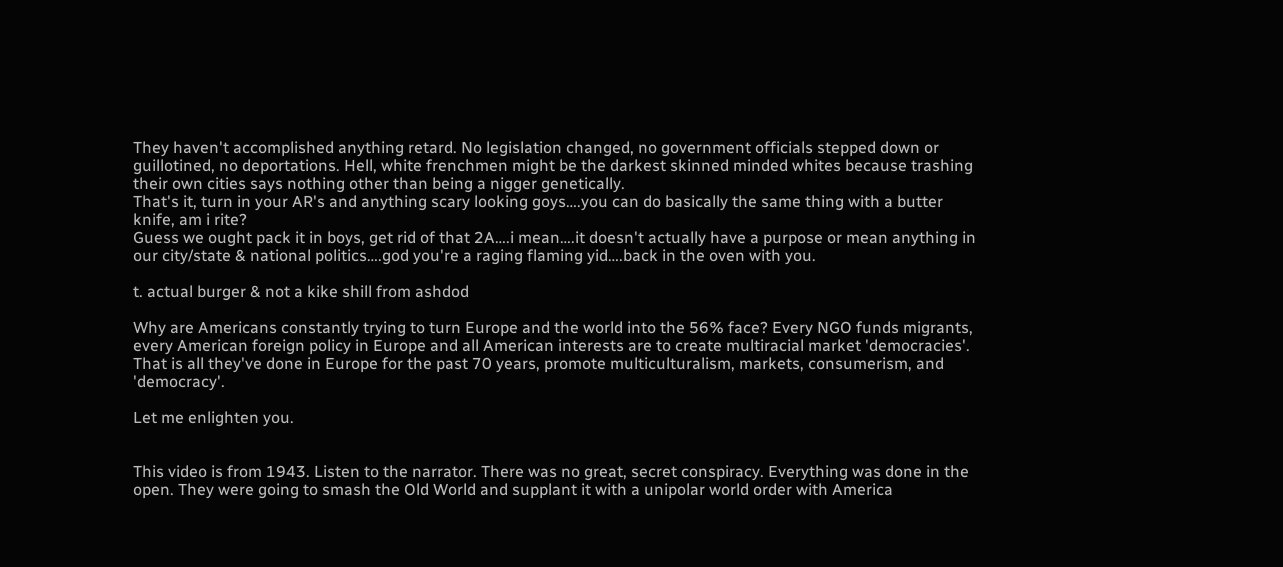They haven't accomplished anything retard. No legislation changed, no government officials stepped down or guillotined, no deportations. Hell, white frenchmen might be the darkest skinned minded whites because trashing their own cities says nothing other than being a nigger genetically.
That's it, turn in your AR's and anything scary looking goys….you can do basically the same thing with a butter knife, am i rite?
Guess we ought pack it in boys, get rid of that 2A….i mean….it doesn't actually have a purpose or mean anything in our city/state & national politics….god you're a raging flaming yid….back in the oven with you.

t. actual burger & not a kike shill from ashdod

Why are Americans constantly trying to turn Europe and the world into the 56% face? Every NGO funds migrants, every American foreign policy in Europe and all American interests are to create multiracial market 'democracies'. That is all they've done in Europe for the past 70 years, promote multiculturalism, markets, consumerism, and 'democracy'.

Let me enlighten you.


This video is from 1943. Listen to the narrator. There was no great, secret conspiracy. Everything was done in the open. They were going to smash the Old World and supplant it with a unipolar world order with America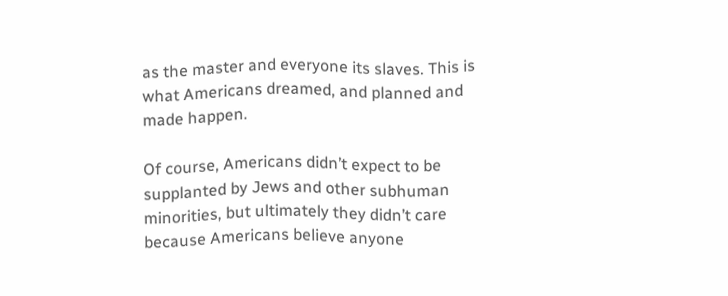as the master and everyone its slaves. This is what Americans dreamed, and planned and made happen.

Of course, Americans didn’t expect to be supplanted by Jews and other subhuman minorities, but ultimately they didn’t care because Americans believe anyone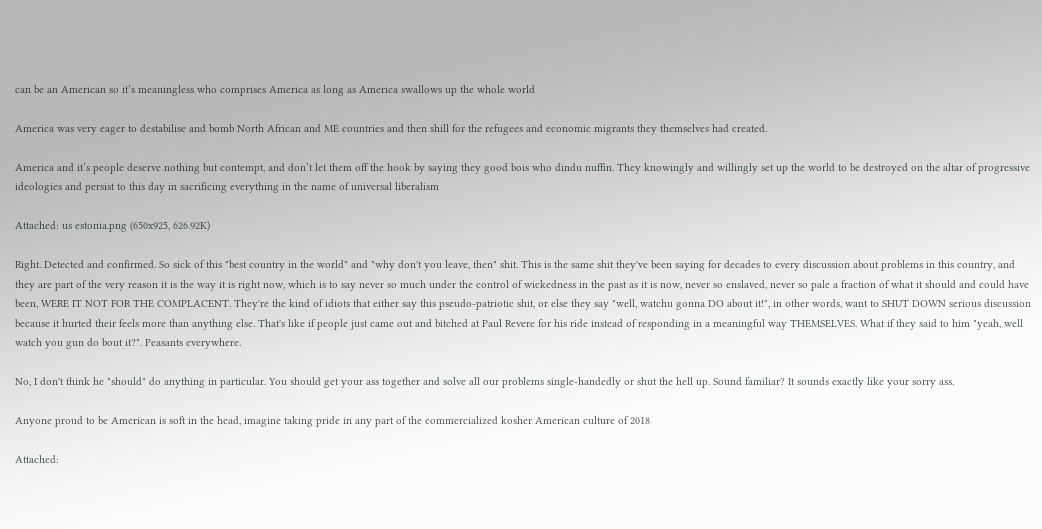can be an American so it’s meaningless who comprises America as long as America swallows up the whole world

America was very eager to destabilise and bomb North African and ME countries and then shill for the refugees and economic migrants they themselves had created.

America and it’s people deserve nothing but contempt, and don’t let them off the hook by saying they good bois who dindu nuffin. They knowingly and willingly set up the world to be destroyed on the altar of progressive ideologies and persist to this day in sacrificing everything in the name of universal liberalism

Attached: us estonia.png (650x925, 626.92K)

Right. Detected and confirmed. So sick of this "best country in the world" and "why don't you leave, then" shit. This is the same shit they've been saying for decades to every discussion about problems in this country, and they are part of the very reason it is the way it is right now, which is to say never so much under the control of wickedness in the past as it is now, never so enslaved, never so pale a fraction of what it should and could have been, WERE IT NOT FOR THE COMPLACENT. They're the kind of idiots that either say this pseudo-patriotic shit, or else they say "well, watchu gonna DO about it!", in other words, want to SHUT DOWN serious discussion because it hurted their feels more than anything else. That's like if people just came out and bitched at Paul Revere for his ride instead of responding in a meaningful way THEMSELVES. What if they said to him "yeah, well watch you gun do bout it?". Peasants everywhere.

No, I don't think he "should" do anything in particular. You should get your ass together and solve all our problems single-handedly or shut the hell up. Sound familiar? It sounds exactly like your sorry ass.

Anyone proud to be American is soft in the head, imagine taking pride in any part of the commercialized kosher American culture of 2018

Attached: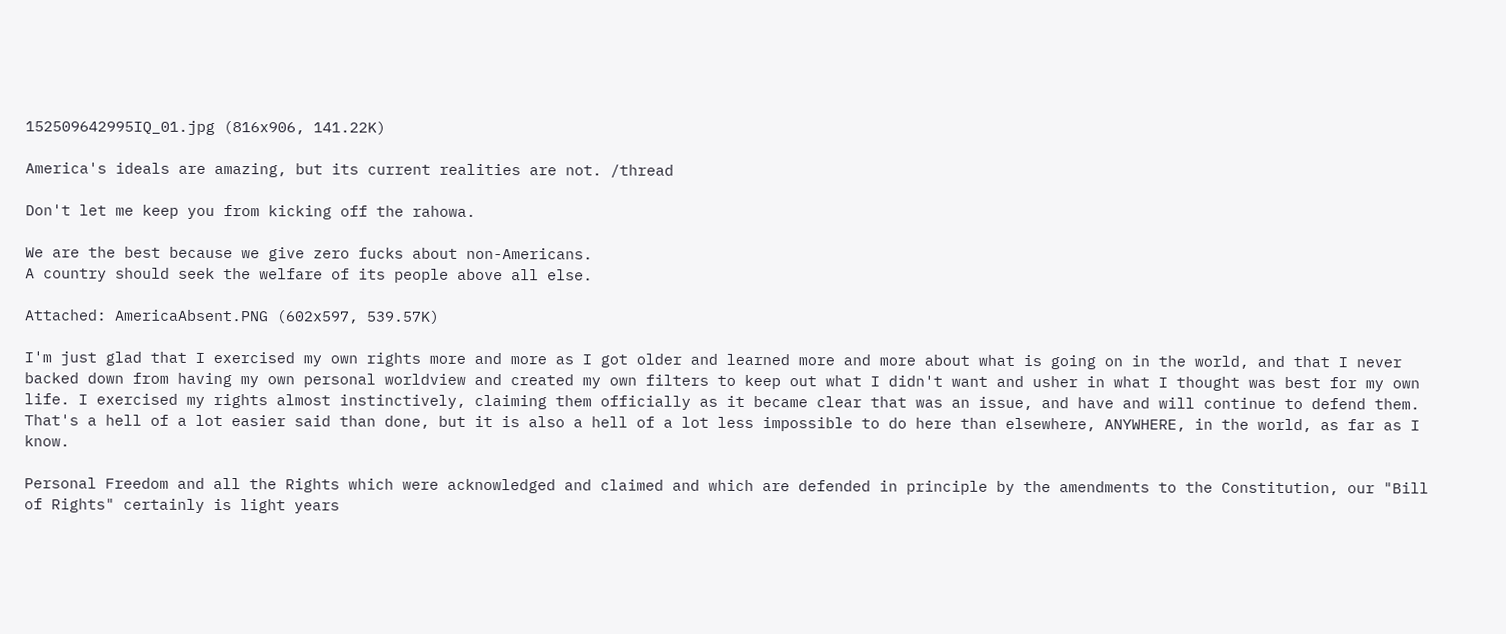152509642995IQ_01.jpg (816x906, 141.22K)

America's ideals are amazing, but its current realities are not. /thread

Don't let me keep you from kicking off the rahowa.

We are the best because we give zero fucks about non-Americans.
A country should seek the welfare of its people above all else.

Attached: AmericaAbsent.PNG (602x597, 539.57K)

I'm just glad that I exercised my own rights more and more as I got older and learned more and more about what is going on in the world, and that I never backed down from having my own personal worldview and created my own filters to keep out what I didn't want and usher in what I thought was best for my own life. I exercised my rights almost instinctively, claiming them officially as it became clear that was an issue, and have and will continue to defend them. That's a hell of a lot easier said than done, but it is also a hell of a lot less impossible to do here than elsewhere, ANYWHERE, in the world, as far as I know.

Personal Freedom and all the Rights which were acknowledged and claimed and which are defended in principle by the amendments to the Constitution, our "Bill of Rights" certainly is light years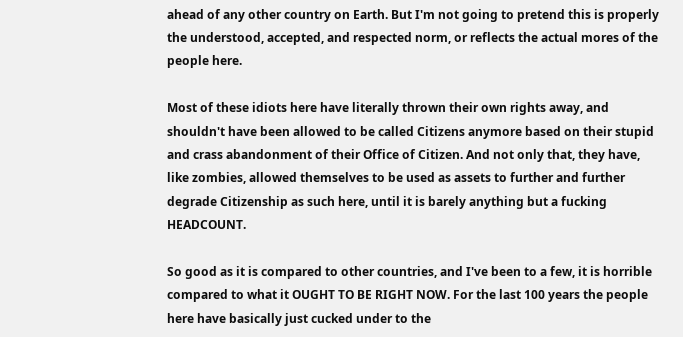ahead of any other country on Earth. But I'm not going to pretend this is properly the understood, accepted, and respected norm, or reflects the actual mores of the people here.

Most of these idiots here have literally thrown their own rights away, and shouldn't have been allowed to be called Citizens anymore based on their stupid and crass abandonment of their Office of Citizen. And not only that, they have, like zombies, allowed themselves to be used as assets to further and further degrade Citizenship as such here, until it is barely anything but a fucking HEADCOUNT.

So good as it is compared to other countries, and I've been to a few, it is horrible compared to what it OUGHT TO BE RIGHT NOW. For the last 100 years the people here have basically just cucked under to the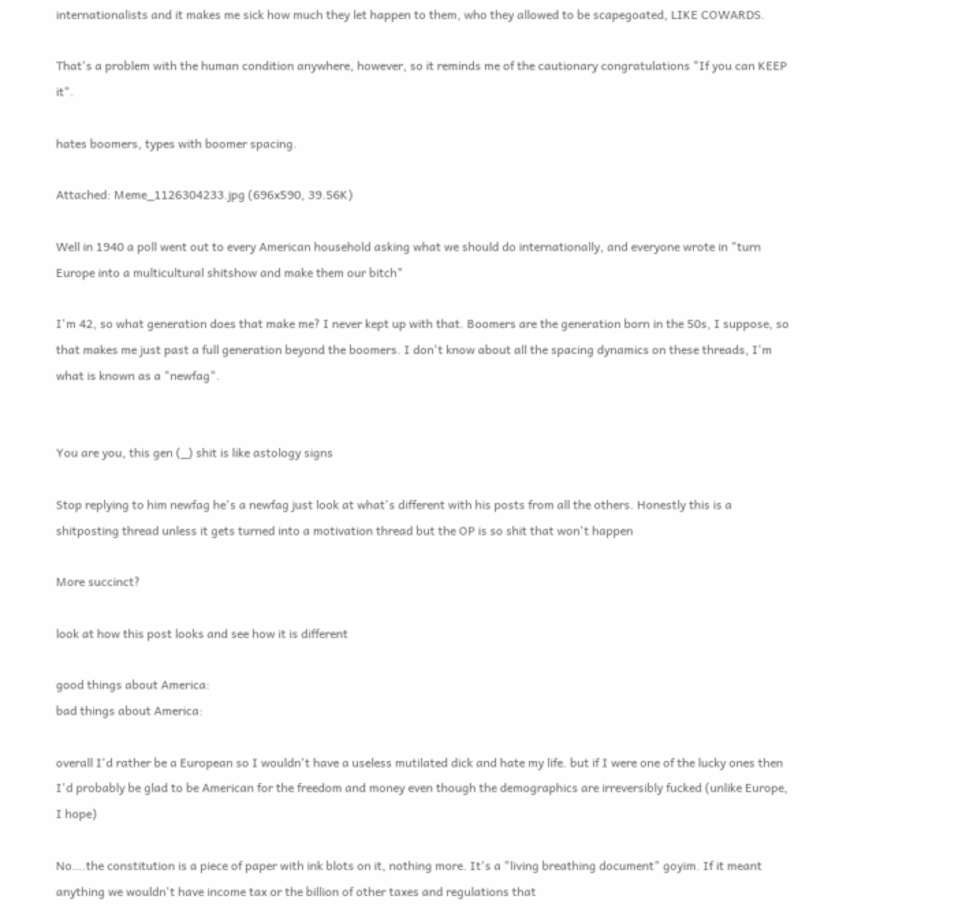internationalists and it makes me sick how much they let happen to them, who they allowed to be scapegoated, LIKE COWARDS.

That's a problem with the human condition anywhere, however, so it reminds me of the cautionary congratulations "If you can KEEP it".

hates boomers, types with boomer spacing.

Attached: Meme_1126304233.jpg (696x590, 39.56K)

Well in 1940 a poll went out to every American household asking what we should do internationally, and everyone wrote in "turn Europe into a multicultural shitshow and make them our bitch"

I'm 42, so what generation does that make me? I never kept up with that. Boomers are the generation born in the 50s, I suppose, so that makes me just past a full generation beyond the boomers. I don't know about all the spacing dynamics on these threads, I'm what is known as a "newfag".


You are you, this gen (_) shit is like astology signs

Stop replying to him newfag he's a newfag just look at what's different with his posts from all the others. Honestly this is a shitposting thread unless it gets turned into a motivation thread but the OP is so shit that won't happen

More succinct?

look at how this post looks and see how it is different

good things about America:
bad things about America:

overall I'd rather be a European so I wouldn't have a useless mutilated dick and hate my life. but if I were one of the lucky ones then I'd probably be glad to be American for the freedom and money even though the demographics are irreversibly fucked (unlike Europe, I hope)

No….the constitution is a piece of paper with ink blots on it, nothing more. It's a "living breathing document" goyim. If it meant anything we wouldn't have income tax or the billion of other taxes and regulations that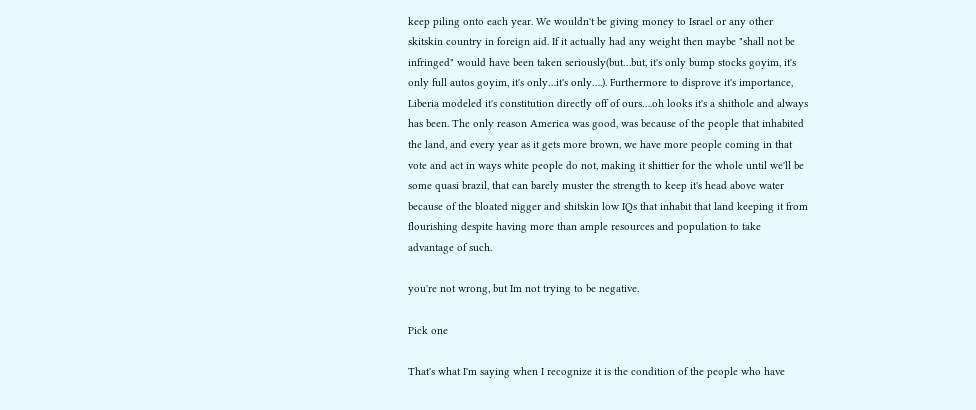keep piling onto each year. We wouldn't be giving money to Israel or any other skitskin country in foreign aid. If it actually had any weight then maybe "shall not be infringed" would have been taken seriously(but…but, it's only bump stocks goyim, it's only full autos goyim, it's only…it's only….). Furthermore to disprove it's importance, Liberia modeled it's constitution directly off of ours….oh looks it's a shithole and always has been. The only reason America was good, was because of the people that inhabited the land, and every year as it gets more brown, we have more people coming in that vote and act in ways white people do not, making it shittier for the whole until we'll be some quasi brazil, that can barely muster the strength to keep it's head above water because of the bloated nigger and shitskin low IQs that inhabit that land keeping it from flourishing despite having more than ample resources and population to take advantage of such.

you're not wrong, but Im not trying to be negative.

Pick one

That's what I'm saying when I recognize it is the condition of the people who have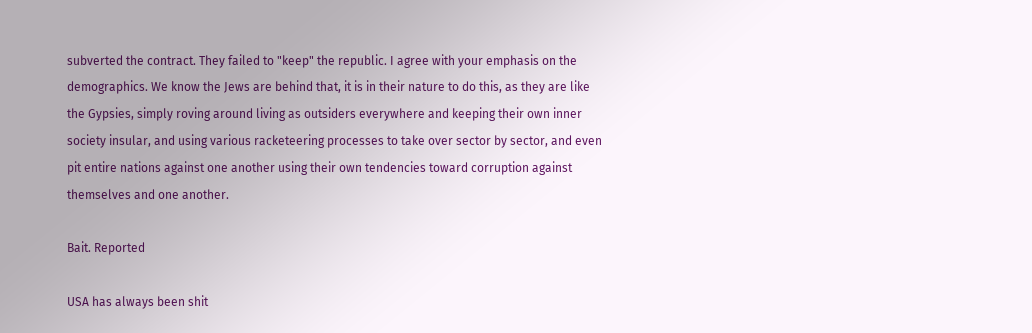subverted the contract. They failed to "keep" the republic. I agree with your emphasis on the demographics. We know the Jews are behind that, it is in their nature to do this, as they are like the Gypsies, simply roving around living as outsiders everywhere and keeping their own inner society insular, and using various racketeering processes to take over sector by sector, and even pit entire nations against one another using their own tendencies toward corruption against themselves and one another.

Bait. Reported

USA has always been shit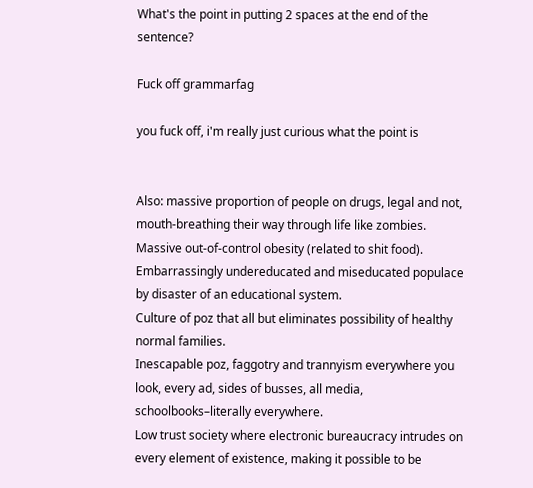What's the point in putting 2 spaces at the end of the sentence?

Fuck off grammarfag

you fuck off, i'm really just curious what the point is


Also: massive proportion of people on drugs, legal and not, mouth-breathing their way through life like zombies.
Massive out-of-control obesity (related to shit food).
Embarrassingly undereducated and miseducated populace by disaster of an educational system.
Culture of poz that all but eliminates possibility of healthy normal families.
Inescapable poz, faggotry and trannyism everywhere you look, every ad, sides of busses, all media, schoolbooks–literally everywhere.
Low trust society where electronic bureaucracy intrudes on every element of existence, making it possible to be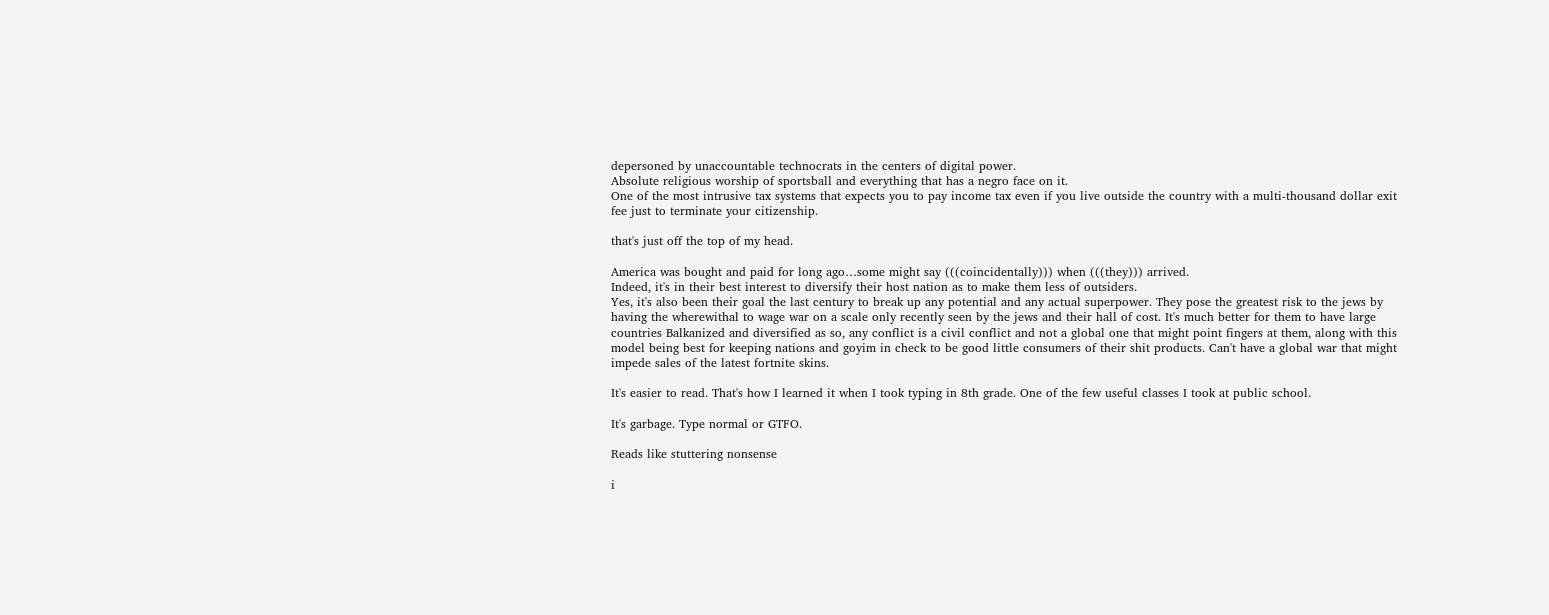depersoned by unaccountable technocrats in the centers of digital power.
Absolute religious worship of sportsball and everything that has a negro face on it.
One of the most intrusive tax systems that expects you to pay income tax even if you live outside the country with a multi-thousand dollar exit fee just to terminate your citizenship.

that's just off the top of my head.

America was bought and paid for long ago…some might say (((coincidentally))) when (((they))) arrived.
Indeed, it's in their best interest to diversify their host nation as to make them less of outsiders.
Yes, it's also been their goal the last century to break up any potential and any actual superpower. They pose the greatest risk to the jews by having the wherewithal to wage war on a scale only recently seen by the jews and their hall of cost. It's much better for them to have large countries Balkanized and diversified as so, any conflict is a civil conflict and not a global one that might point fingers at them, along with this model being best for keeping nations and goyim in check to be good little consumers of their shit products. Can't have a global war that might impede sales of the latest fortnite skins.

It's easier to read. That's how I learned it when I took typing in 8th grade. One of the few useful classes I took at public school.

It's garbage. Type normal or GTFO.

Reads like stuttering nonsense

i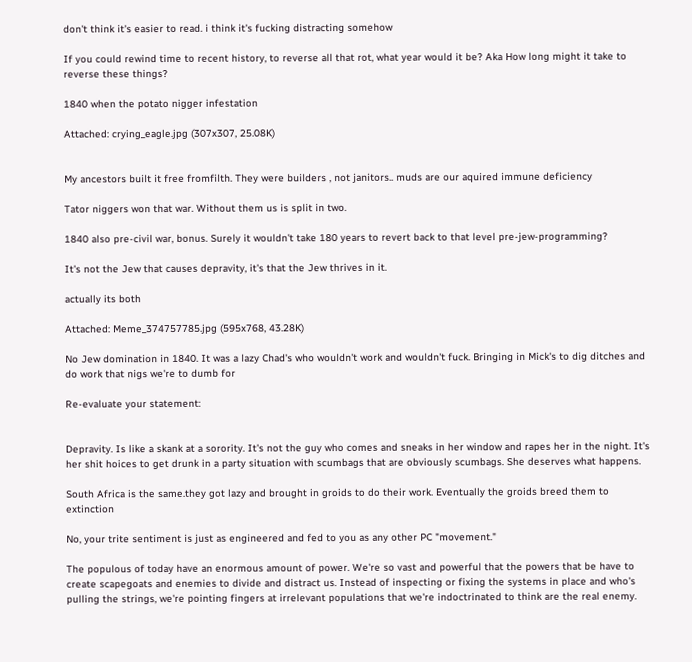don't think it's easier to read. i think it's fucking distracting somehow

If you could rewind time to recent history, to reverse all that rot, what year would it be? Aka How long might it take to reverse these things?

1840 when the potato nigger infestation

Attached: crying_eagle.jpg (307x307, 25.08K)


My ancestors built it free fromfilth. They were builders , not janitors.. muds are our aquired immune deficiency

Tator niggers won that war. Without them us is split in two.

1840 also pre-civil war, bonus. Surely it wouldn't take 180 years to revert back to that level pre-jew-programming?

It's not the Jew that causes depravity, it's that the Jew thrives in it.

actually its both

Attached: Meme_374757785.jpg (595x768, 43.28K)

No Jew domination in 1840. It was a lazy Chad's who wouldn't work and wouldn't fuck. Bringing in Mick's to dig ditches and do work that nigs we're to dumb for

Re-evaluate your statement:


Depravity. Is like a skank at a sorority. It's not the guy who comes and sneaks in her window and rapes her in the night. It's her shit hoices to get drunk in a party situation with scumbags that are obviously scumbags. She deserves what happens.

South Africa is the same.they got lazy and brought in groids to do their work. Eventually the groids breed them to extinction

No, your trite sentiment is just as engineered and fed to you as any other PC "movement."

The populous of today have an enormous amount of power. We're so vast and powerful that the powers that be have to create scapegoats and enemies to divide and distract us. Instead of inspecting or fixing the systems in place and who's pulling the strings, we're pointing fingers at irrelevant populations that we're indoctrinated to think are the real enemy.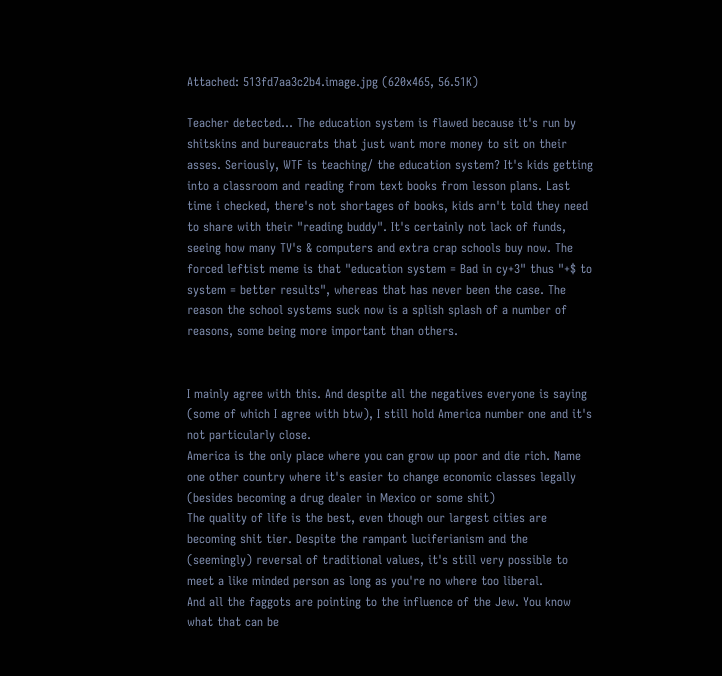Attached: 513fd7aa3c2b4.image.jpg (620x465, 56.51K)

Teacher detected… The education system is flawed because it's run by shitskins and bureaucrats that just want more money to sit on their asses. Seriously, WTF is teaching/ the education system? It's kids getting into a classroom and reading from text books from lesson plans. Last time i checked, there's not shortages of books, kids arn't told they need to share with their "reading buddy". It's certainly not lack of funds, seeing how many TV's & computers and extra crap schools buy now. The forced leftist meme is that "education system = Bad in cy+3" thus "+$ to system = better results", whereas that has never been the case. The reason the school systems suck now is a splish splash of a number of reasons, some being more important than others.


I mainly agree with this. And despite all the negatives everyone is saying (some of which I agree with btw), I still hold America number one and it's not particularly close.
America is the only place where you can grow up poor and die rich. Name one other country where it's easier to change economic classes legally (besides becoming a drug dealer in Mexico or some shit)
The quality of life is the best, even though our largest cities are becoming shit tier. Despite the rampant luciferianism and the (seemingly) reversal of traditional values, it's still very possible to meet a like minded person as long as you're no where too liberal.
And all the faggots are pointing to the influence of the Jew. You know what that can be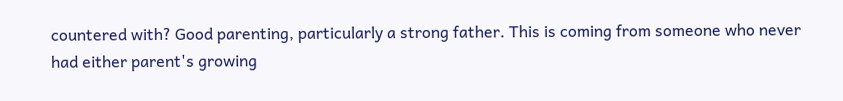countered with? Good parenting, particularly a strong father. This is coming from someone who never had either parent's growing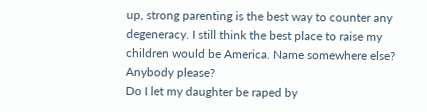up, strong parenting is the best way to counter any degeneracy. I still think the best place to raise my children would be America. Name somewhere else? Anybody please?
Do I let my daughter be raped by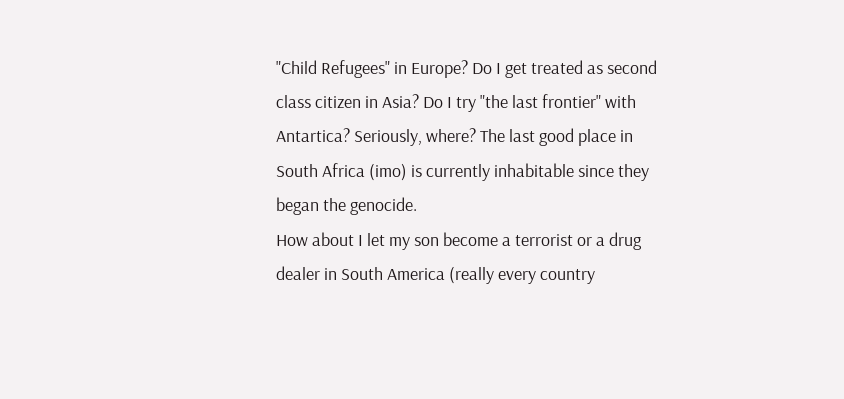"Child Refugees" in Europe? Do I get treated as second class citizen in Asia? Do I try "the last frontier" with Antartica? Seriously, where? The last good place in South Africa (imo) is currently inhabitable since they began the genocide.
How about I let my son become a terrorist or a drug dealer in South America (really every country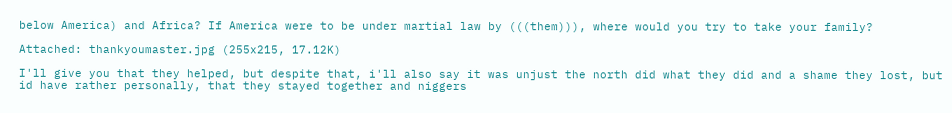below America) and Africa? If America were to be under martial law by (((them))), where would you try to take your family?

Attached: thankyoumaster.jpg (255x215, 17.12K)

I'll give you that they helped, but despite that, i'll also say it was unjust the north did what they did and a shame they lost, but id have rather personally, that they stayed together and niggers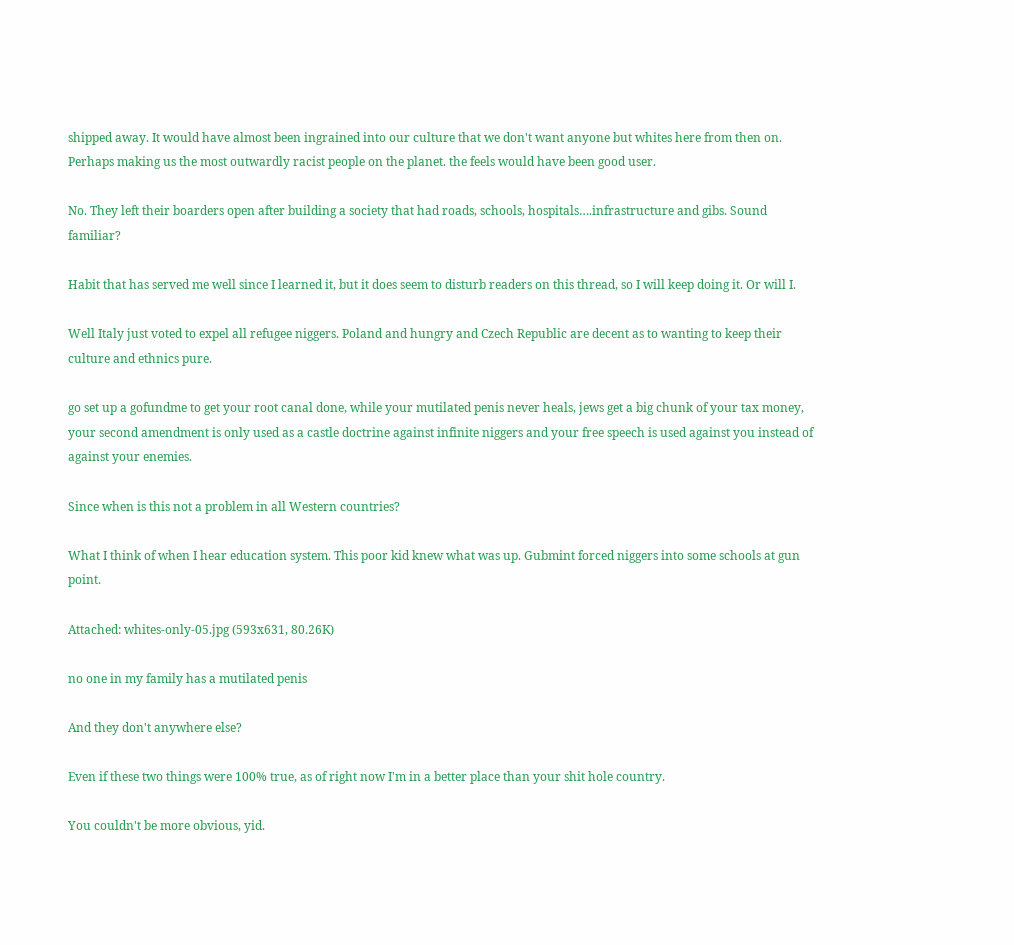shipped away. It would have almost been ingrained into our culture that we don't want anyone but whites here from then on. Perhaps making us the most outwardly racist people on the planet. the feels would have been good user.

No. They left their boarders open after building a society that had roads, schools, hospitals….infrastructure and gibs. Sound familiar?

Habit that has served me well since I learned it, but it does seem to disturb readers on this thread, so I will keep doing it. Or will I.

Well Italy just voted to expel all refugee niggers. Poland and hungry and Czech Republic are decent as to wanting to keep their culture and ethnics pure.

go set up a gofundme to get your root canal done, while your mutilated penis never heals, jews get a big chunk of your tax money, your second amendment is only used as a castle doctrine against infinite niggers and your free speech is used against you instead of against your enemies.

Since when is this not a problem in all Western countries?

What I think of when I hear education system. This poor kid knew what was up. Gubmint forced niggers into some schools at gun point.

Attached: whites-only-05.jpg (593x631, 80.26K)

no one in my family has a mutilated penis

And they don't anywhere else?

Even if these two things were 100% true, as of right now I'm in a better place than your shit hole country.

You couldn't be more obvious, yid.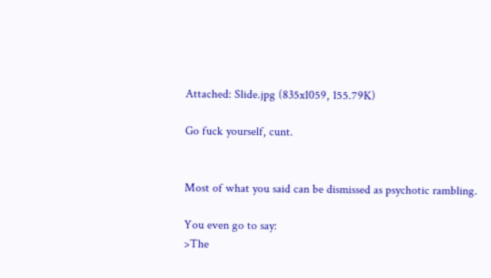Attached: Slide.jpg (835x1059, 155.79K)

Go fuck yourself, cunt.


Most of what you said can be dismissed as psychotic rambling.

You even go to say:
>The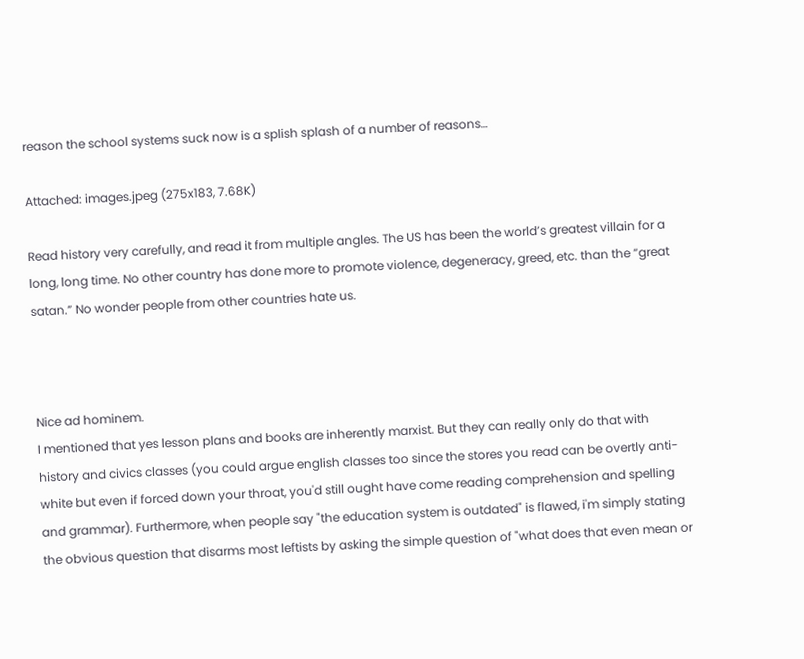reason the school systems suck now is a splish splash of a number of reasons…

Attached: images.jpeg (275x183, 7.68K)

Read history very carefully, and read it from multiple angles. The US has been the world’s greatest villain for a long, long time. No other country has done more to promote violence, degeneracy, greed, etc. than the “great satan.” No wonder people from other countries hate us.



Nice ad hominem.
I mentioned that yes lesson plans and books are inherently marxist. But they can really only do that with history and civics classes (you could argue english classes too since the stores you read can be overtly anti-white but even if forced down your throat, you'd still ought have come reading comprehension and spelling and grammar). Furthermore, when people say "the education system is outdated" is flawed, i'm simply stating the obvious question that disarms most leftists by asking the simple question of "what does that even mean or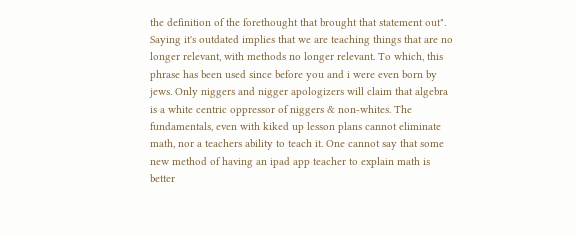the definition of the forethought that brought that statement out". Saying it's outdated implies that we are teaching things that are no longer relevant, with methods no longer relevant. To which, this phrase has been used since before you and i were even born by jews. Only niggers and nigger apologizers will claim that algebra is a white centric oppressor of niggers & non-whites. The fundamentals, even with kiked up lesson plans cannot eliminate math, nor a teachers ability to teach it. One cannot say that some new method of having an ipad app teacher to explain math is better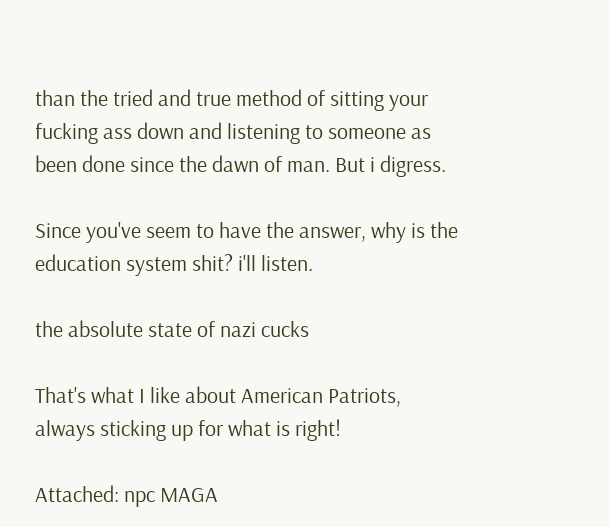than the tried and true method of sitting your fucking ass down and listening to someone as been done since the dawn of man. But i digress.

Since you've seem to have the answer, why is the education system shit? i'll listen.

the absolute state of nazi cucks

That's what I like about American Patriots, always sticking up for what is right!

Attached: npc MAGA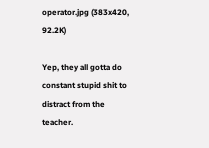operator.jpg (383x420, 92.2K)

Yep, they all gotta do constant stupid shit to distract from the teacher.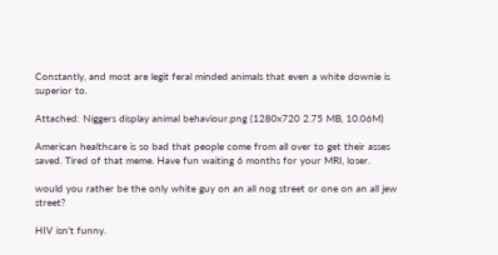Constantly, and most are legit feral minded animals that even a white downie is superior to.

Attached: Niggers display animal behaviour.png (1280x720 2.75 MB, 10.06M)

American healthcare is so bad that people come from all over to get their asses saved. Tired of that meme. Have fun waiting 6 months for your MRI, loser.

would you rather be the only white guy on an all nog street or one on an all jew street?

HIV isn't funny.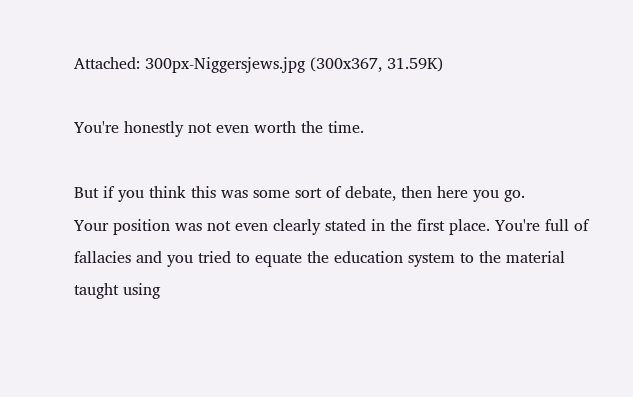Attached: 300px-Niggersjews.jpg (300x367, 31.59K)

You're honestly not even worth the time.

But if you think this was some sort of debate, then here you go.
Your position was not even clearly stated in the first place. You're full of fallacies and you tried to equate the education system to the material taught using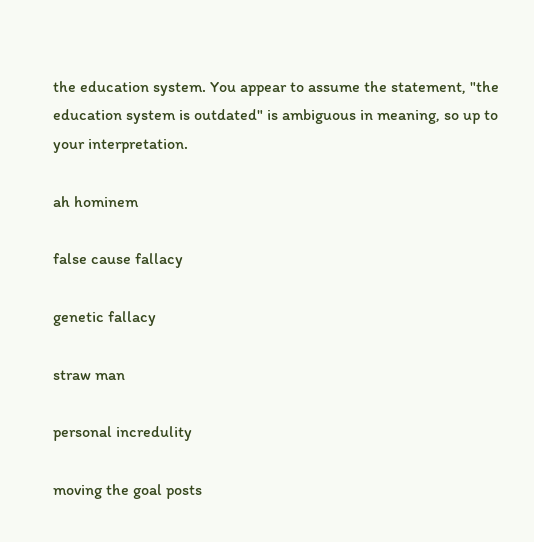the education system. You appear to assume the statement, "the education system is outdated" is ambiguous in meaning, so up to your interpretation.

ah hominem

false cause fallacy

genetic fallacy

straw man

personal incredulity

moving the goal posts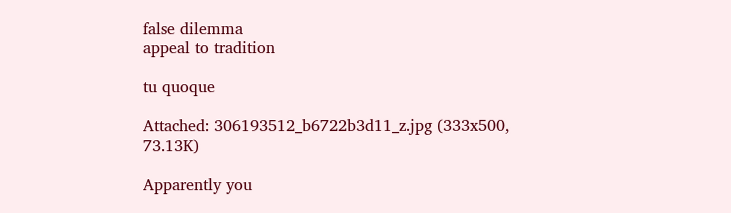false dilemma
appeal to tradition

tu quoque

Attached: 306193512_b6722b3d11_z.jpg (333x500, 73.13K)

Apparently you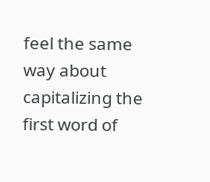feel the same way about capitalizing the first word of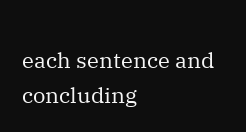each sentence and concluding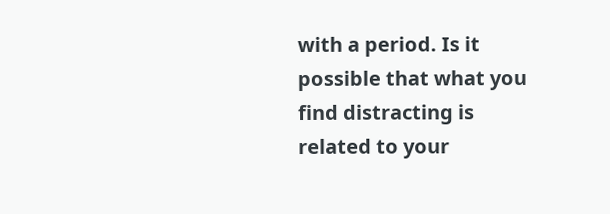with a period. Is it possible that what you find distracting is related to your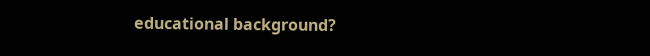educational background?